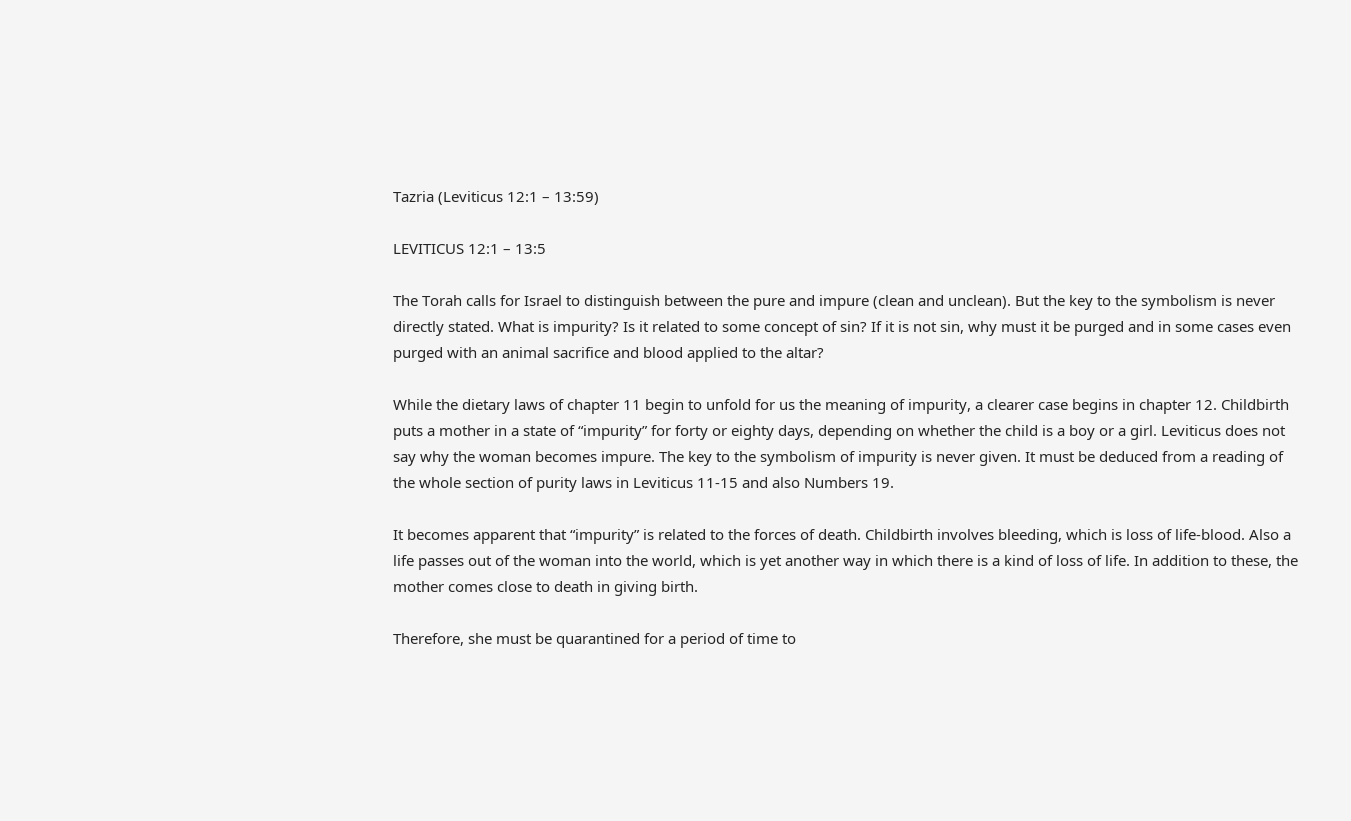Tazria (Leviticus 12:1 – 13:59)

LEVITICUS 12:1 – 13:5

The Torah calls for Israel to distinguish between the pure and impure (clean and unclean). But the key to the symbolism is never directly stated. What is impurity? Is it related to some concept of sin? If it is not sin, why must it be purged and in some cases even purged with an animal sacrifice and blood applied to the altar?

While the dietary laws of chapter 11 begin to unfold for us the meaning of impurity, a clearer case begins in chapter 12. Childbirth puts a mother in a state of “impurity” for forty or eighty days, depending on whether the child is a boy or a girl. Leviticus does not say why the woman becomes impure. The key to the symbolism of impurity is never given. It must be deduced from a reading of the whole section of purity laws in Leviticus 11-15 and also Numbers 19.

It becomes apparent that “impurity” is related to the forces of death. Childbirth involves bleeding, which is loss of life-blood. Also a life passes out of the woman into the world, which is yet another way in which there is a kind of loss of life. In addition to these, the mother comes close to death in giving birth.

Therefore, she must be quarantined for a period of time to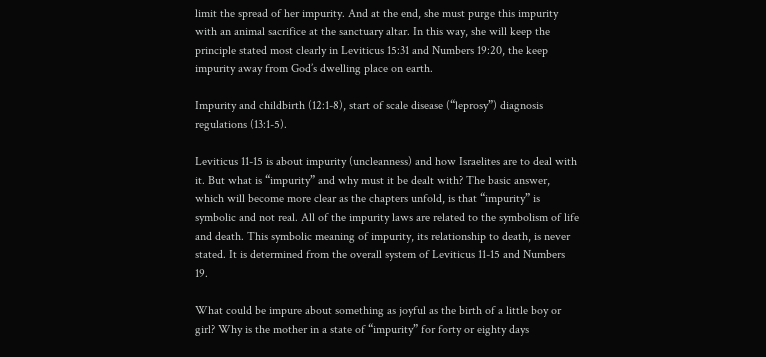limit the spread of her impurity. And at the end, she must purge this impurity with an animal sacrifice at the sanctuary altar. In this way, she will keep the principle stated most clearly in Leviticus 15:31 and Numbers 19:20, the keep impurity away from God’s dwelling place on earth.

Impurity and childbirth (12:1-8), start of scale disease (“leprosy”) diagnosis regulations (13:1-5).

Leviticus 11-15 is about impurity (uncleanness) and how Israelites are to deal with it. But what is “impurity” and why must it be dealt with? The basic answer, which will become more clear as the chapters unfold, is that “impurity” is symbolic and not real. All of the impurity laws are related to the symbolism of life and death. This symbolic meaning of impurity, its relationship to death, is never stated. It is determined from the overall system of Leviticus 11-15 and Numbers 19.

What could be impure about something as joyful as the birth of a little boy or girl? Why is the mother in a state of “impurity” for forty or eighty days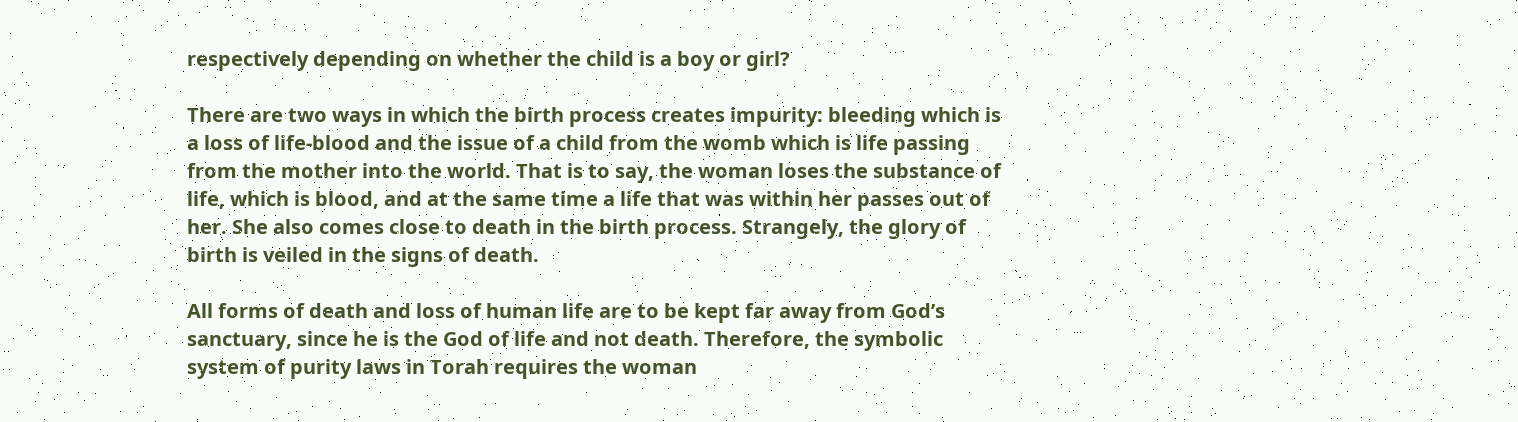respectively depending on whether the child is a boy or girl?

There are two ways in which the birth process creates impurity: bleeding which is a loss of life-blood and the issue of a child from the womb which is life passing from the mother into the world. That is to say, the woman loses the substance of life, which is blood, and at the same time a life that was within her passes out of her. She also comes close to death in the birth process. Strangely, the glory of birth is veiled in the signs of death.

All forms of death and loss of human life are to be kept far away from God’s sanctuary, since he is the God of life and not death. Therefore, the symbolic system of purity laws in Torah requires the woman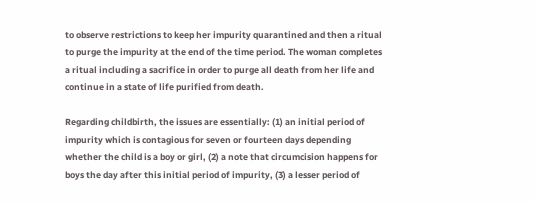to observe restrictions to keep her impurity quarantined and then a ritual to purge the impurity at the end of the time period. The woman completes a ritual including a sacrifice in order to purge all death from her life and continue in a state of life purified from death.

Regarding childbirth, the issues are essentially: (1) an initial period of impurity which is contagious for seven or fourteen days depending whether the child is a boy or girl, (2) a note that circumcision happens for boys the day after this initial period of impurity, (3) a lesser period of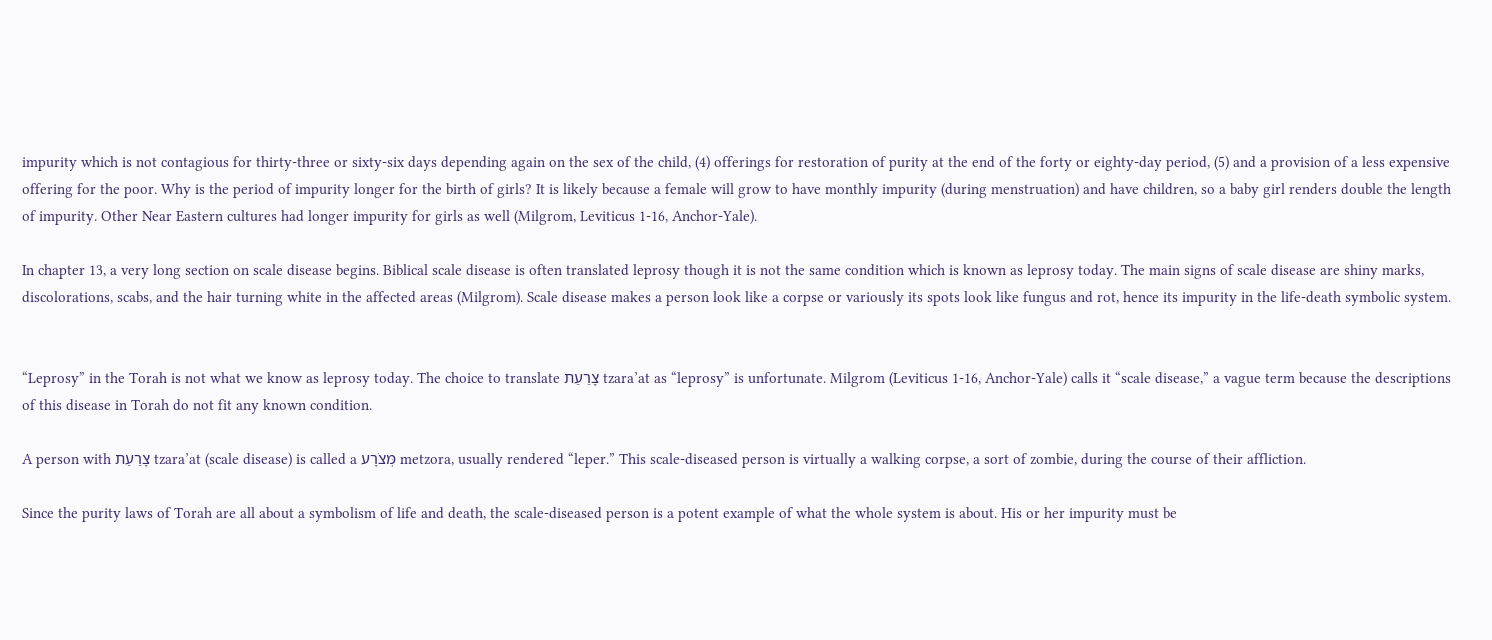impurity which is not contagious for thirty-three or sixty-six days depending again on the sex of the child, (4) offerings for restoration of purity at the end of the forty or eighty-day period, (5) and a provision of a less expensive offering for the poor. Why is the period of impurity longer for the birth of girls? It is likely because a female will grow to have monthly impurity (during menstruation) and have children, so a baby girl renders double the length of impurity. Other Near Eastern cultures had longer impurity for girls as well (Milgrom, Leviticus 1-16, Anchor-Yale).

In chapter 13, a very long section on scale disease begins. Biblical scale disease is often translated leprosy though it is not the same condition which is known as leprosy today. The main signs of scale disease are shiny marks, discolorations, scabs, and the hair turning white in the affected areas (Milgrom). Scale disease makes a person look like a corpse or variously its spots look like fungus and rot, hence its impurity in the life-death symbolic system.


“Leprosy” in the Torah is not what we know as leprosy today. The choice to translate צָרַעַת tzara’at as “leprosy” is unfortunate. Milgrom (Leviticus 1-16, Anchor-Yale) calls it “scale disease,” a vague term because the descriptions of this disease in Torah do not fit any known condition.

A person with צָרַעַת tzara’at (scale disease) is called a מְּצֹרָע metzora, usually rendered “leper.” This scale-diseased person is virtually a walking corpse, a sort of zombie, during the course of their affliction.

Since the purity laws of Torah are all about a symbolism of life and death, the scale-diseased person is a potent example of what the whole system is about. His or her impurity must be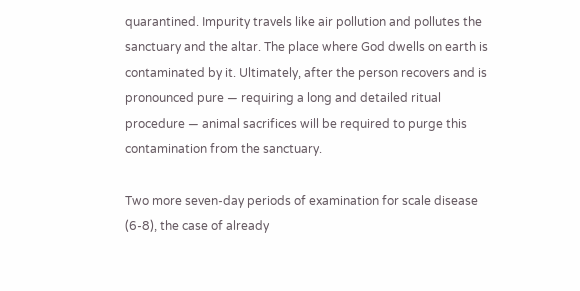quarantined. Impurity travels like air pollution and pollutes the sanctuary and the altar. The place where God dwells on earth is contaminated by it. Ultimately, after the person recovers and is pronounced pure — requiring a long and detailed ritual procedure — animal sacrifices will be required to purge this contamination from the sanctuary.

Two more seven-day periods of examination for scale disease (6-8), the case of already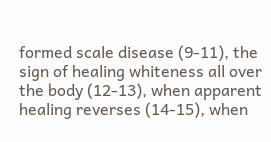formed scale disease (9-11), the sign of healing whiteness all over the body (12-13), when apparent healing reverses (14-15), when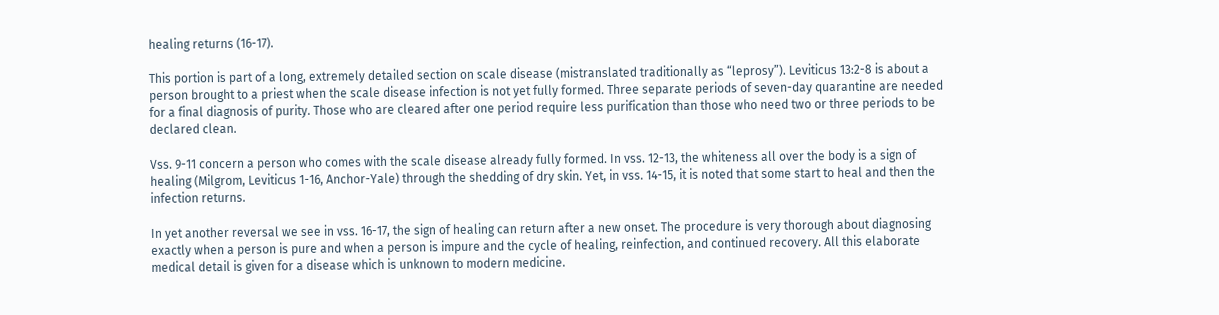healing returns (16-17).

This portion is part of a long, extremely detailed section on scale disease (mistranslated traditionally as “leprosy”). Leviticus 13:2-8 is about a person brought to a priest when the scale disease infection is not yet fully formed. Three separate periods of seven-day quarantine are needed for a final diagnosis of purity. Those who are cleared after one period require less purification than those who need two or three periods to be declared clean.

Vss. 9-11 concern a person who comes with the scale disease already fully formed. In vss. 12-13, the whiteness all over the body is a sign of healing (Milgrom, Leviticus 1-16, Anchor-Yale) through the shedding of dry skin. Yet, in vss. 14-15, it is noted that some start to heal and then the infection returns.

In yet another reversal we see in vss. 16-17, the sign of healing can return after a new onset. The procedure is very thorough about diagnosing exactly when a person is pure and when a person is impure and the cycle of healing, reinfection, and continued recovery. All this elaborate medical detail is given for a disease which is unknown to modern medicine.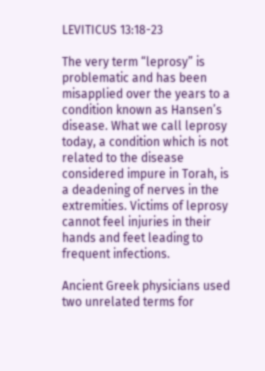LEVITICUS 13:18-23

The very term “leprosy” is problematic and has been misapplied over the years to a condition known as Hansen’s disease. What we call leprosy today, a condition which is not related to the disease considered impure in Torah, is a deadening of nerves in the extremities. Victims of leprosy cannot feel injuries in their hands and feet leading to frequent infections.

Ancient Greek physicians used two unrelated terms for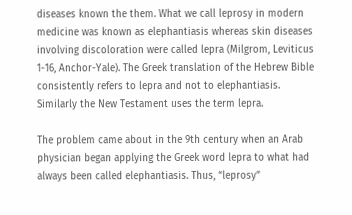diseases known the them. What we call leprosy in modern medicine was known as elephantiasis whereas skin diseases involving discoloration were called lepra (Milgrom, Leviticus 1-16, Anchor-Yale). The Greek translation of the Hebrew Bible consistently refers to lepra and not to elephantiasis. Similarly the New Testament uses the term lepra.

The problem came about in the 9th century when an Arab physician began applying the Greek word lepra to what had always been called elephantiasis. Thus, “leprosy”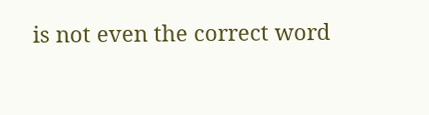is not even the correct word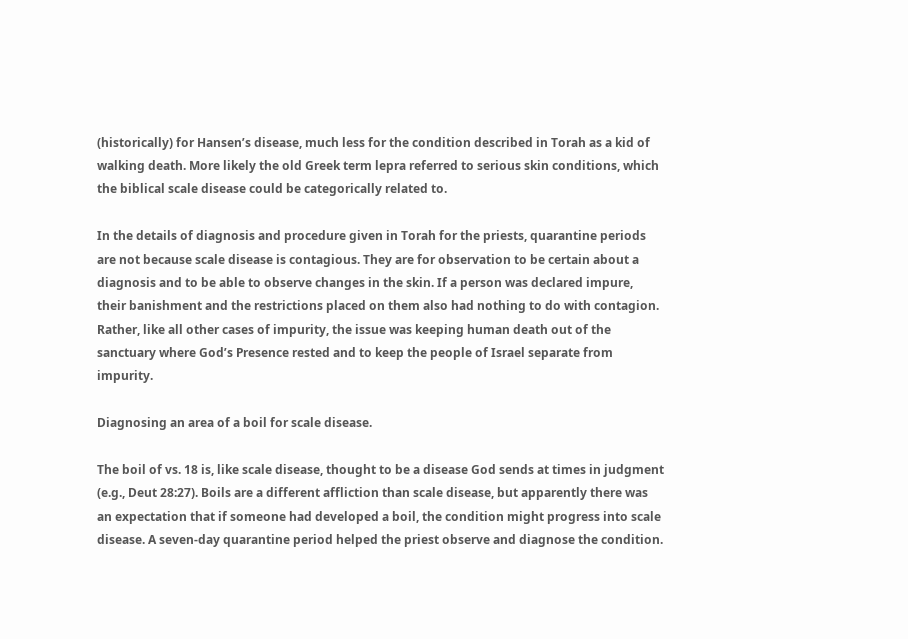(historically) for Hansen’s disease, much less for the condition described in Torah as a kid of walking death. More likely the old Greek term lepra referred to serious skin conditions, which the biblical scale disease could be categorically related to.

In the details of diagnosis and procedure given in Torah for the priests, quarantine periods are not because scale disease is contagious. They are for observation to be certain about a diagnosis and to be able to observe changes in the skin. If a person was declared impure, their banishment and the restrictions placed on them also had nothing to do with contagion. Rather, like all other cases of impurity, the issue was keeping human death out of the sanctuary where God’s Presence rested and to keep the people of Israel separate from impurity.

Diagnosing an area of a boil for scale disease.

The boil of vs. 18 is, like scale disease, thought to be a disease God sends at times in judgment (e.g., Deut 28:27). Boils are a different affliction than scale disease, but apparently there was an expectation that if someone had developed a boil, the condition might progress into scale disease. A seven-day quarantine period helped the priest observe and diagnose the condition.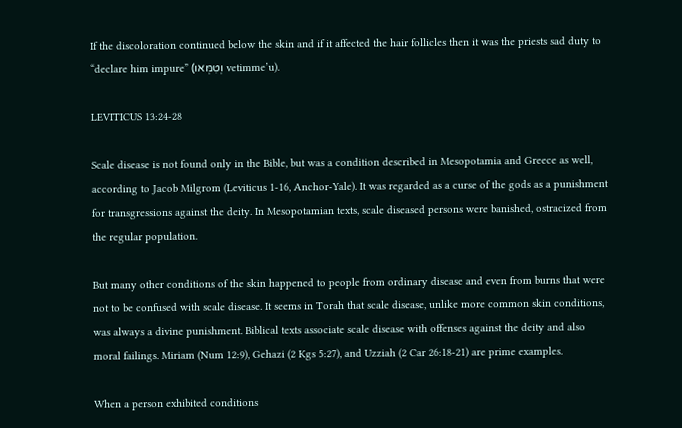If the discoloration continued below the skin and if it affected the hair follicles then it was the priests sad duty to “declare him impure” (וְטִמְּאו vetimme’u).

LEVITICUS 13:24-28

Scale disease is not found only in the Bible, but was a condition described in Mesopotamia and Greece as well, according to Jacob Milgrom (Leviticus 1-16, Anchor-Yale). It was regarded as a curse of the gods as a punishment for transgressions against the deity. In Mesopotamian texts, scale diseased persons were banished, ostracized from the regular population.

But many other conditions of the skin happened to people from ordinary disease and even from burns that were not to be confused with scale disease. It seems in Torah that scale disease, unlike more common skin conditions, was always a divine punishment. Biblical texts associate scale disease with offenses against the deity and also moral failings. Miriam (Num 12:9), Gehazi (2 Kgs 5:27), and Uzziah (2 Car 26:18-21) are prime examples.

When a person exhibited conditions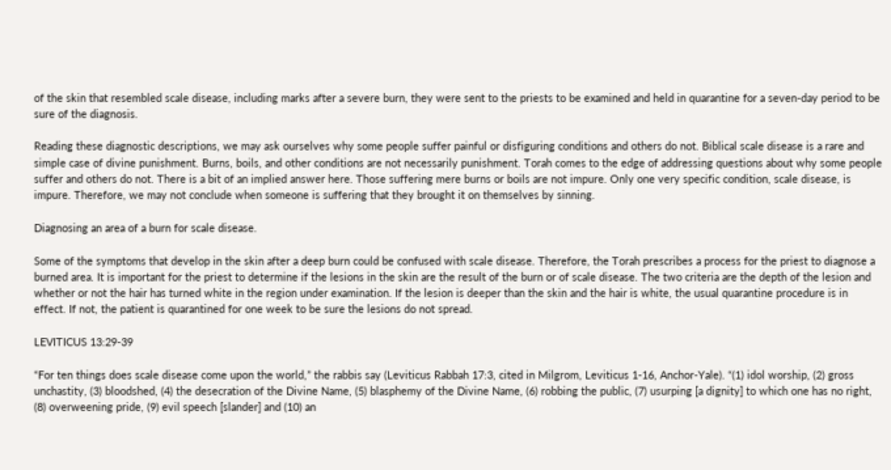of the skin that resembled scale disease, including marks after a severe burn, they were sent to the priests to be examined and held in quarantine for a seven-day period to be sure of the diagnosis.

Reading these diagnostic descriptions, we may ask ourselves why some people suffer painful or disfiguring conditions and others do not. Biblical scale disease is a rare and simple case of divine punishment. Burns, boils, and other conditions are not necessarily punishment. Torah comes to the edge of addressing questions about why some people suffer and others do not. There is a bit of an implied answer here. Those suffering mere burns or boils are not impure. Only one very specific condition, scale disease, is impure. Therefore, we may not conclude when someone is suffering that they brought it on themselves by sinning.

Diagnosing an area of a burn for scale disease.

Some of the symptoms that develop in the skin after a deep burn could be confused with scale disease. Therefore, the Torah prescribes a process for the priest to diagnose a burned area. It is important for the priest to determine if the lesions in the skin are the result of the burn or of scale disease. The two criteria are the depth of the lesion and whether or not the hair has turned white in the region under examination. If the lesion is deeper than the skin and the hair is white, the usual quarantine procedure is in effect. If not, the patient is quarantined for one week to be sure the lesions do not spread.

LEVITICUS 13:29-39

“For ten things does scale disease come upon the world,” the rabbis say (Leviticus Rabbah 17:3, cited in Milgrom, Leviticus 1-16, Anchor-Yale). “(1) idol worship, (2) gross unchastity, (3) bloodshed, (4) the desecration of the Divine Name, (5) blasphemy of the Divine Name, (6) robbing the public, (7) usurping [a dignity] to which one has no right, (8) overweening pride, (9) evil speech [slander] and (10) an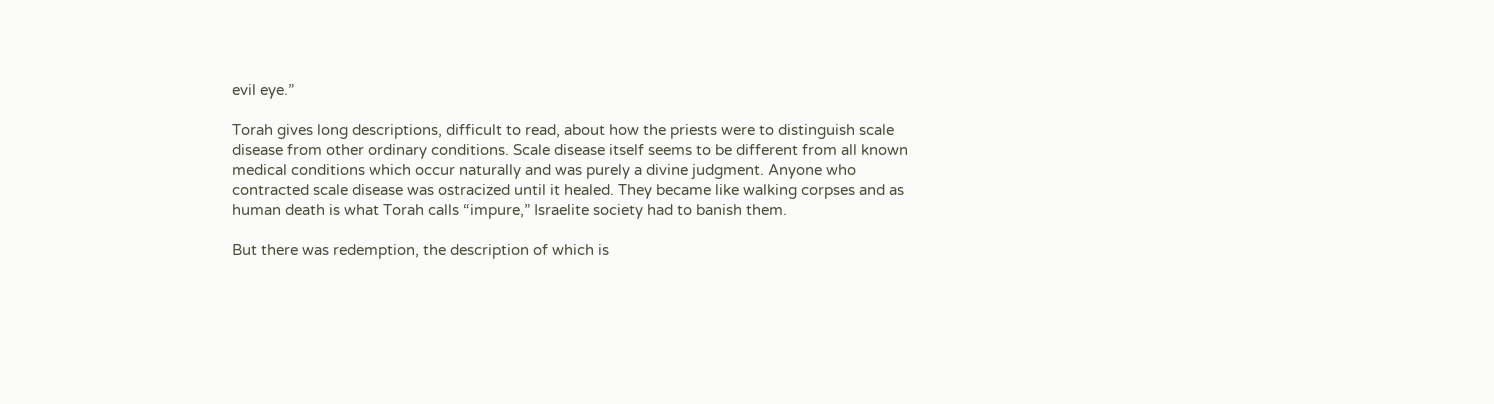evil eye.”

Torah gives long descriptions, difficult to read, about how the priests were to distinguish scale disease from other ordinary conditions. Scale disease itself seems to be different from all known medical conditions which occur naturally and was purely a divine judgment. Anyone who contracted scale disease was ostracized until it healed. They became like walking corpses and as human death is what Torah calls “impure,” Israelite society had to banish them.

But there was redemption, the description of which is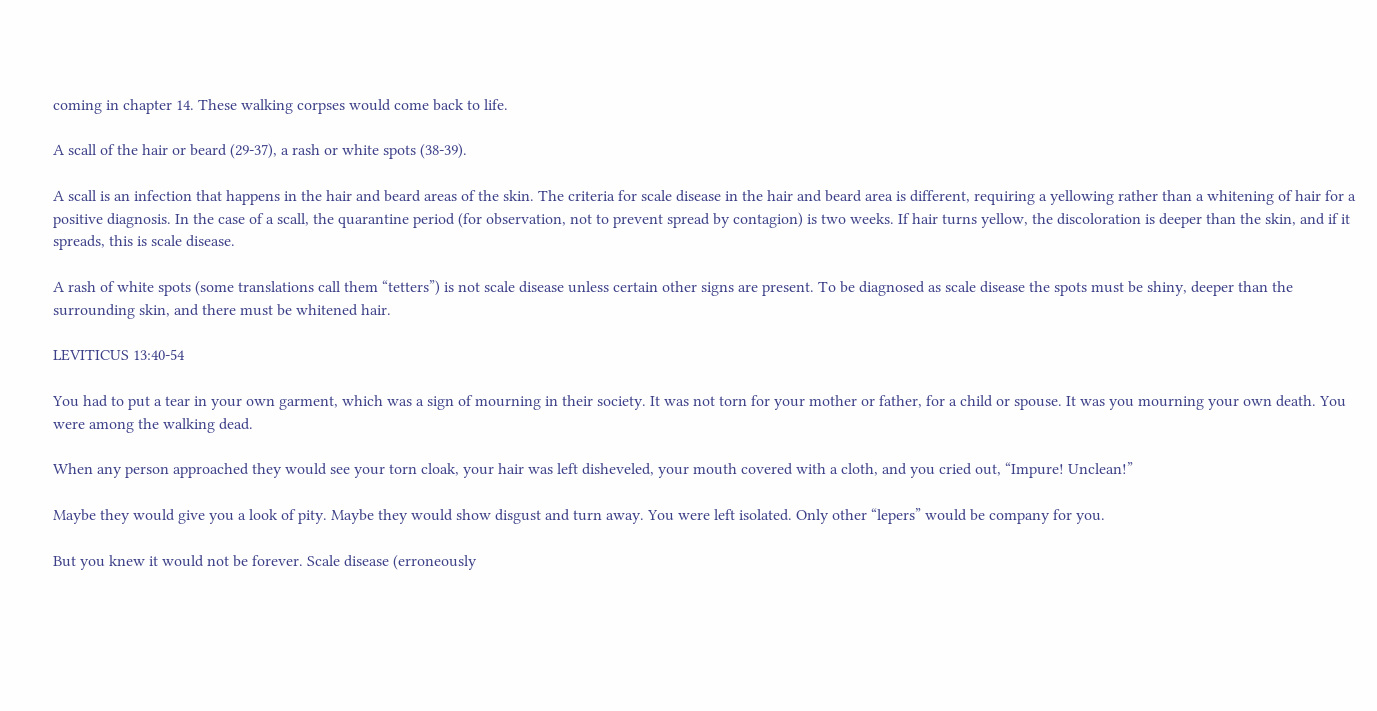coming in chapter 14. These walking corpses would come back to life.

A scall of the hair or beard (29-37), a rash or white spots (38-39).

A scall is an infection that happens in the hair and beard areas of the skin. The criteria for scale disease in the hair and beard area is different, requiring a yellowing rather than a whitening of hair for a positive diagnosis. In the case of a scall, the quarantine period (for observation, not to prevent spread by contagion) is two weeks. If hair turns yellow, the discoloration is deeper than the skin, and if it spreads, this is scale disease.

A rash of white spots (some translations call them “tetters”) is not scale disease unless certain other signs are present. To be diagnosed as scale disease the spots must be shiny, deeper than the surrounding skin, and there must be whitened hair.

LEVITICUS 13:40-54

You had to put a tear in your own garment, which was a sign of mourning in their society. It was not torn for your mother or father, for a child or spouse. It was you mourning your own death. You were among the walking dead.

When any person approached they would see your torn cloak, your hair was left disheveled, your mouth covered with a cloth, and you cried out, “Impure! Unclean!”

Maybe they would give you a look of pity. Maybe they would show disgust and turn away. You were left isolated. Only other “lepers” would be company for you.

But you knew it would not be forever. Scale disease (erroneously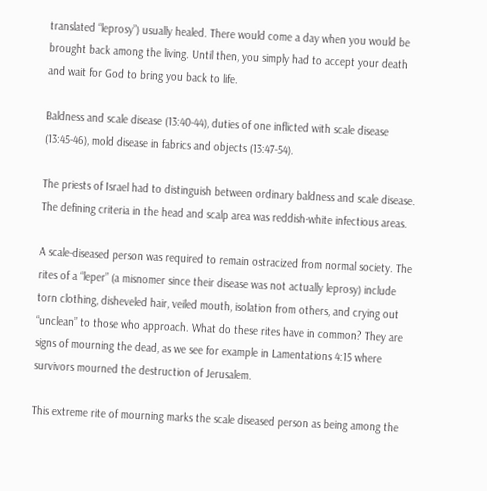translated “leprosy”) usually healed. There would come a day when you would be brought back among the living. Until then, you simply had to accept your death and wait for God to bring you back to life.

Baldness and scale disease (13:40-44), duties of one inflicted with scale disease (13:45-46), mold disease in fabrics and objects (13:47-54).

The priests of Israel had to distinguish between ordinary baldness and scale disease. The defining criteria in the head and scalp area was reddish-white infectious areas.

A scale-diseased person was required to remain ostracized from normal society. The rites of a “leper” (a misnomer since their disease was not actually leprosy) include torn clothing, disheveled hair, veiled mouth, isolation from others, and crying out “unclean” to those who approach. What do these rites have in common? They are signs of mourning the dead, as we see for example in Lamentations 4:15 where survivors mourned the destruction of Jerusalem.

This extreme rite of mourning marks the scale diseased person as being among the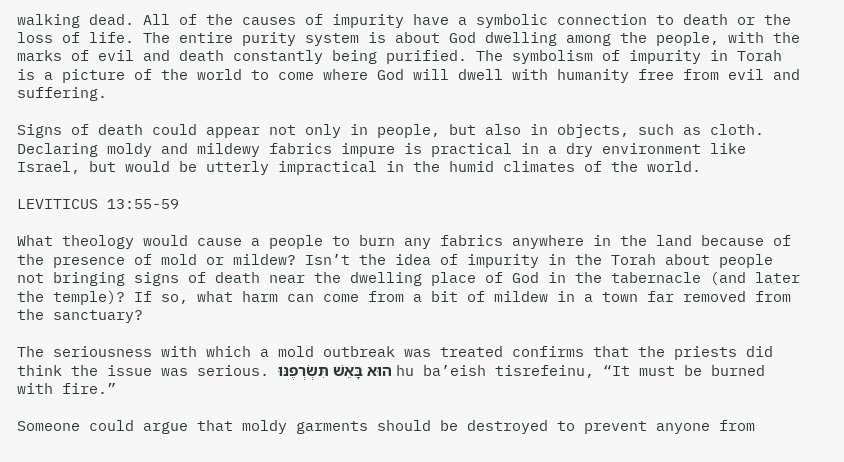walking dead. All of the causes of impurity have a symbolic connection to death or the loss of life. The entire purity system is about God dwelling among the people, with the marks of evil and death constantly being purified. The symbolism of impurity in Torah is a picture of the world to come where God will dwell with humanity free from evil and suffering.

Signs of death could appear not only in people, but also in objects, such as cloth. Declaring moldy and mildewy fabrics impure is practical in a dry environment like Israel, but would be utterly impractical in the humid climates of the world.

LEVITICUS 13:55-59

What theology would cause a people to burn any fabrics anywhere in the land because of the presence of mold or mildew? Isn’t the idea of impurity in the Torah about people not bringing signs of death near the dwelling place of God in the tabernacle (and later the temple)? If so, what harm can come from a bit of mildew in a town far removed from the sanctuary?

The seriousness with which a mold outbreak was treated confirms that the priests did think the issue was serious. הוּא בָּאֵשׁ תִּשְׂרְפֶנּוּ hu ba’eish tisrefeinu, “It must be burned with fire.”

Someone could argue that moldy garments should be destroyed to prevent anyone from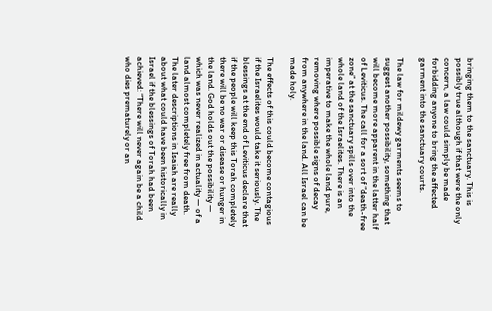bringing them to the sanctuary. This is possibly true although if that were the only concern, a law could simply be made forbidding anyone to bring the affected garment into the sanctuary courts.

The law for mildewy garments seems to suggest another possibility, something that will become more apparent in the latter half of Leviticus. The call for a sort of “death-free zone” at the sanctuary spills over into the whole land of the Israelites. There is an imperative to make the whole land pure, removing where possible signs of decay from anywhere in the land. All Israel can be made holy.

The effects of this could become contagious if the Israelites would take it seriously. The blessings at the end of Leviticus declare that if the people will keep this Torah completely there will be no war or disease or hunger in the land. God holds out the possibility — which was never realized in actuality — of a land almost completely free from death. The later descriptions in Isaiah are really about what could have been historically in Israel if the blessings of Torah had been achieved: “There will never again be a child who dies prematurely or an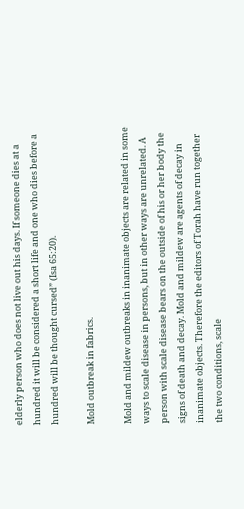elderly person who does not live out his days. If someone dies at a hundred it will be considered a short life and one who dies before a hundred will be thought cursed” (Isa 65:20).

Mold outbreak in fabrics.

Mold and mildew outbreaks in inanimate objects are related in some ways to scale disease in persons, but in other ways are unrelated. A person with scale disease bears on the outside of his or her body the signs of death and decay. Mold and mildew are agents of decay in inanimate objects. Therefore the editors of Torah have run together the two conditions, scale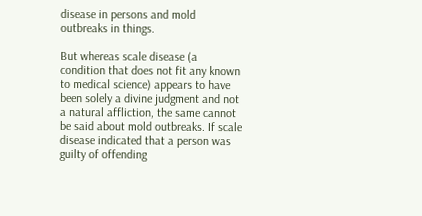disease in persons and mold outbreaks in things.

But whereas scale disease (a condition that does not fit any known to medical science) appears to have been solely a divine judgment and not a natural affliction, the same cannot be said about mold outbreaks. If scale disease indicated that a person was guilty of offending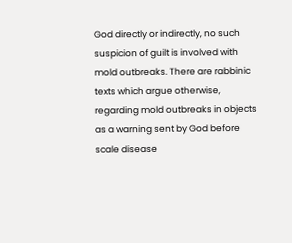God directly or indirectly, no such suspicion of guilt is involved with mold outbreaks. There are rabbinic texts which argue otherwise, regarding mold outbreaks in objects as a warning sent by God before scale disease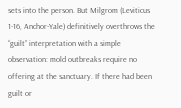sets into the person. But Milgrom (Leviticus 1-16, Anchor-Yale) definitively overthrows the “guilt” interpretation with a simple observation: mold outbreaks require no offering at the sanctuary. If there had been guilt or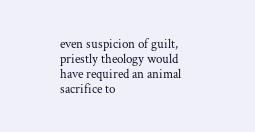even suspicion of guilt, priestly theology would have required an animal sacrifice to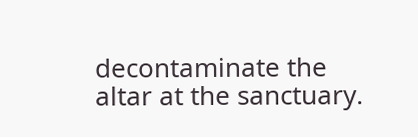decontaminate the altar at the sanctuary.